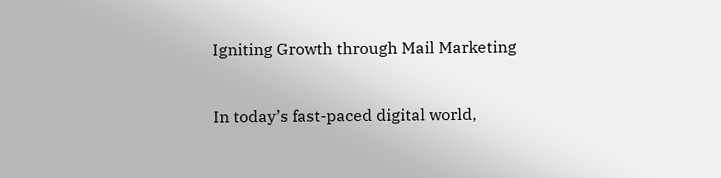Igniting Growth through Mail Marketing


In today’s fast-paced digital world,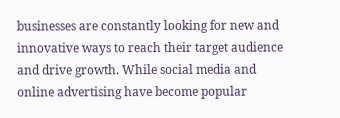businesses are constantly looking for new and innovative ways to reach their target audience and drive growth. While social media and online advertising have become popular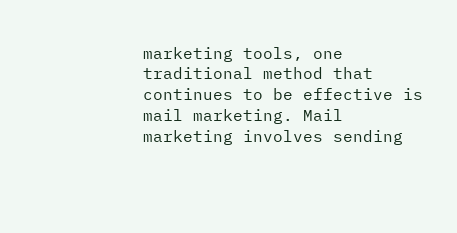marketing tools, one traditional method that continues to be effective is mail marketing. Mail marketing involves sending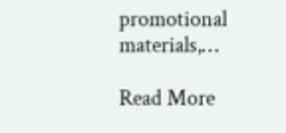promotional materials,…

Read More